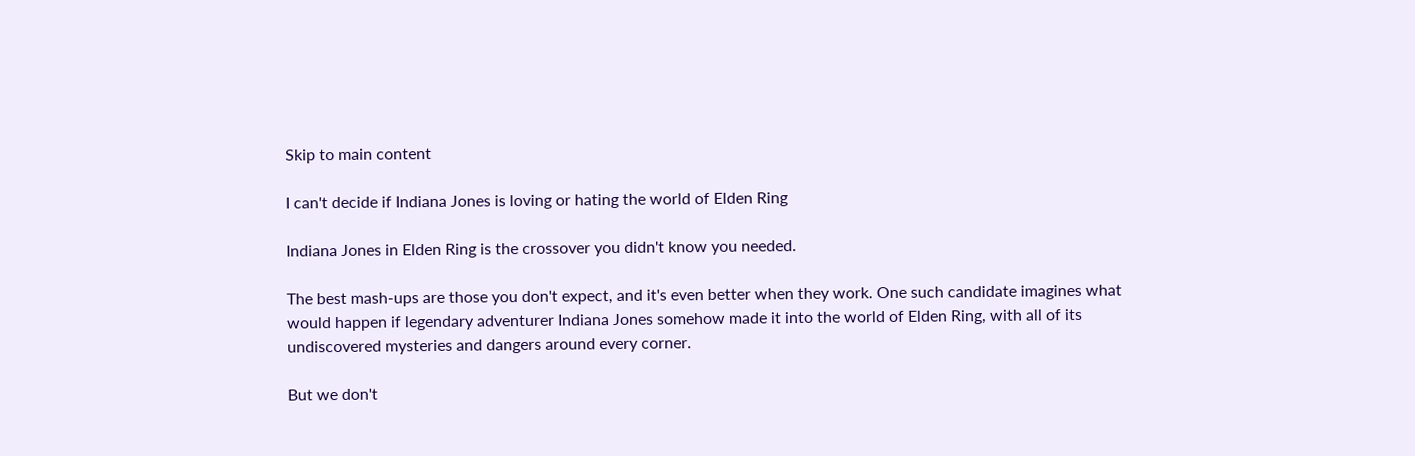Skip to main content

I can't decide if Indiana Jones is loving or hating the world of Elden Ring

Indiana Jones in Elden Ring is the crossover you didn't know you needed.

The best mash-ups are those you don't expect, and it's even better when they work. One such candidate imagines what would happen if legendary adventurer Indiana Jones somehow made it into the world of Elden Ring, with all of its undiscovered mysteries and dangers around every corner.

But we don't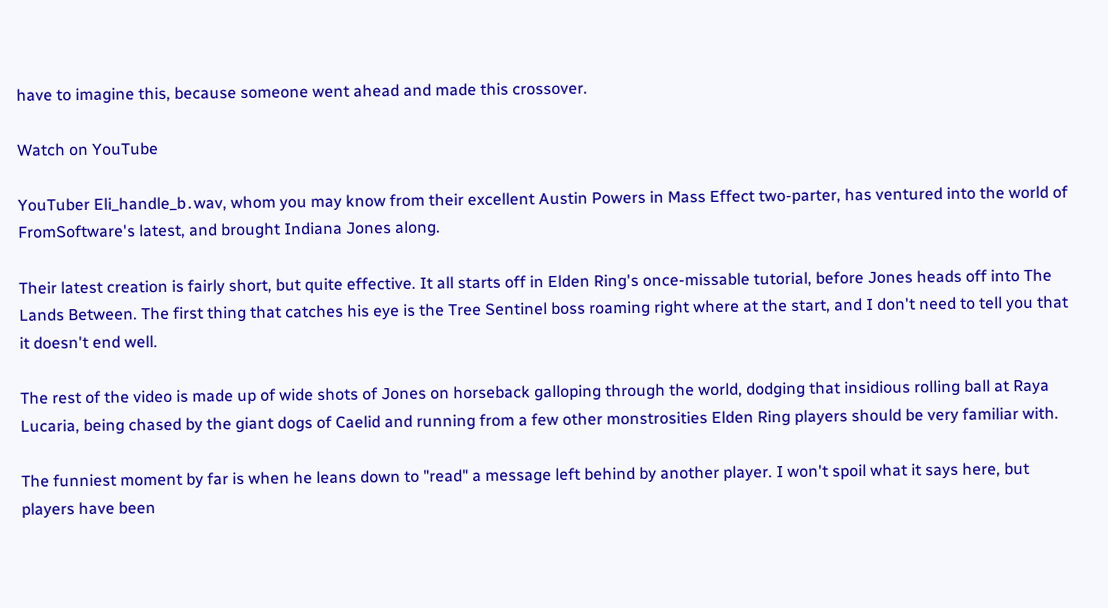have to imagine this, because someone went ahead and made this crossover.

Watch on YouTube

YouTuber Eli_handle_b․wav, whom you may know from their excellent Austin Powers in Mass Effect two-parter, has ventured into the world of FromSoftware's latest, and brought Indiana Jones along.

Their latest creation is fairly short, but quite effective. It all starts off in Elden Ring's once-missable tutorial, before Jones heads off into The Lands Between. The first thing that catches his eye is the Tree Sentinel boss roaming right where at the start, and I don't need to tell you that it doesn't end well.

The rest of the video is made up of wide shots of Jones on horseback galloping through the world, dodging that insidious rolling ball at Raya Lucaria, being chased by the giant dogs of Caelid and running from a few other monstrosities Elden Ring players should be very familiar with.

The funniest moment by far is when he leans down to "read" a message left behind by another player. I won't spoil what it says here, but players have been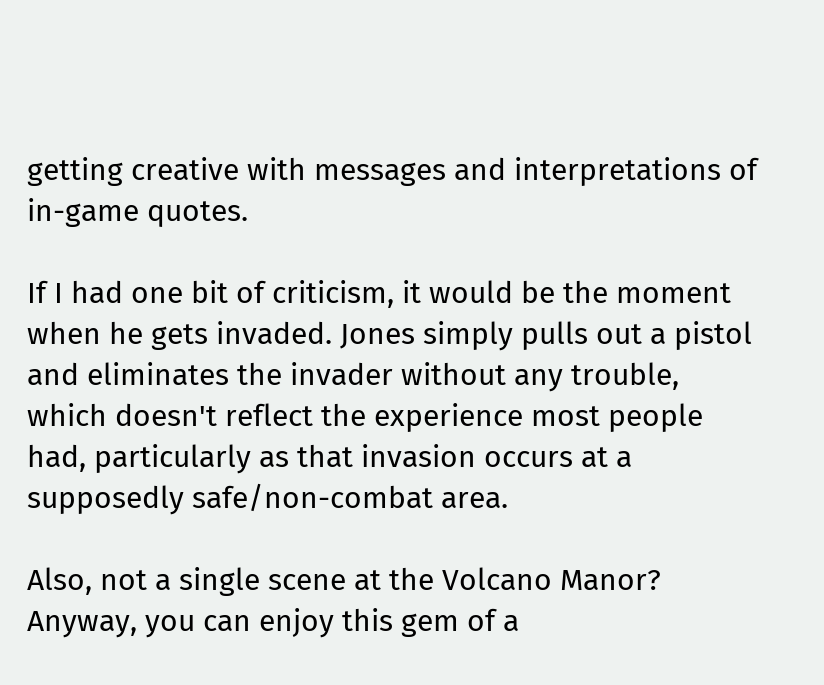getting creative with messages and interpretations of in-game quotes.

If I had one bit of criticism, it would be the moment when he gets invaded. Jones simply pulls out a pistol and eliminates the invader without any trouble, which doesn't reflect the experience most people had, particularly as that invasion occurs at a supposedly safe/non-combat area.

Also, not a single scene at the Volcano Manor? Anyway, you can enjoy this gem of a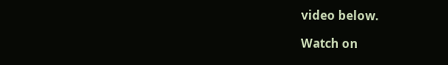video below.

Watch on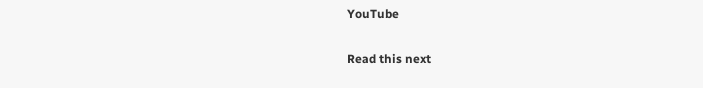YouTube

Read this next